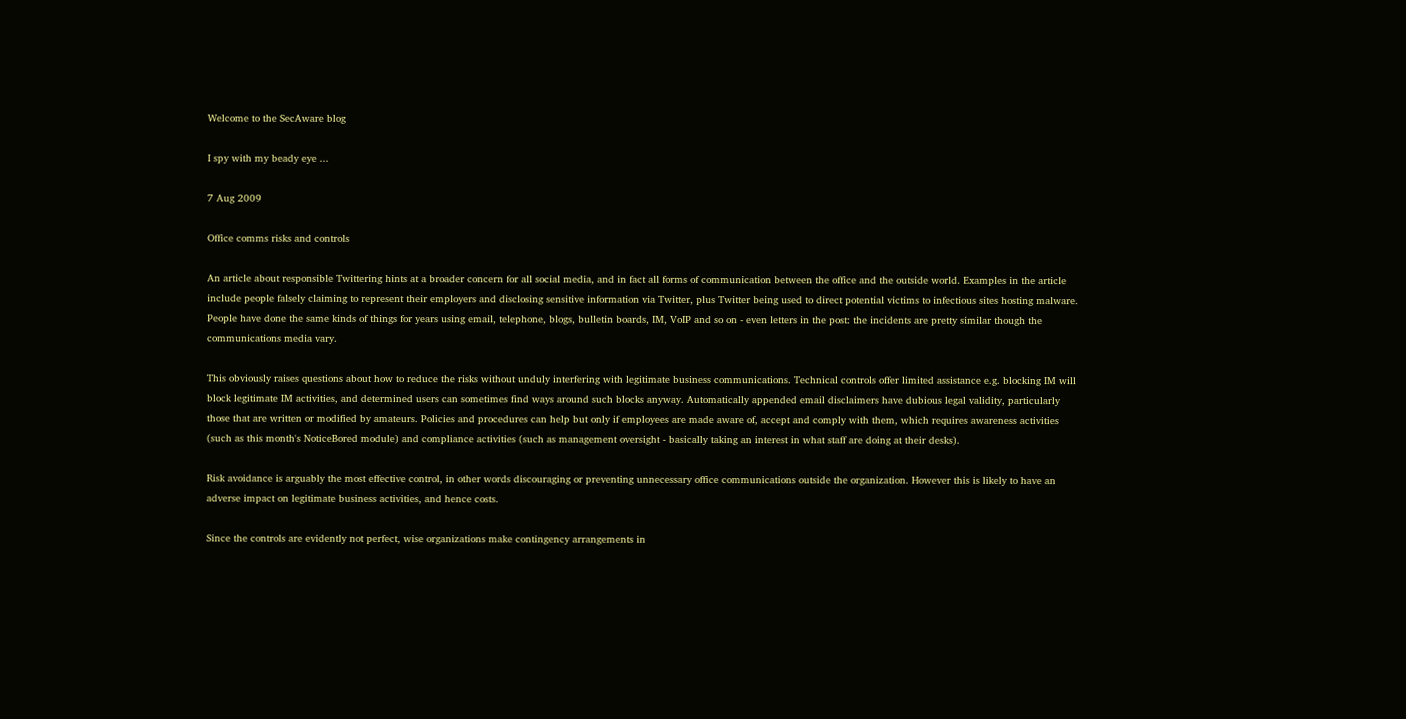Welcome to the SecAware blog

I spy with my beady eye ...

7 Aug 2009

Office comms risks and controls

An article about responsible Twittering hints at a broader concern for all social media, and in fact all forms of communication between the office and the outside world. Examples in the article include people falsely claiming to represent their employers and disclosing sensitive information via Twitter, plus Twitter being used to direct potential victims to infectious sites hosting malware. People have done the same kinds of things for years using email, telephone, blogs, bulletin boards, IM, VoIP and so on - even letters in the post: the incidents are pretty similar though the communications media vary.

This obviously raises questions about how to reduce the risks without unduly interfering with legitimate business communications. Technical controls offer limited assistance e.g. blocking IM will block legitimate IM activities, and determined users can sometimes find ways around such blocks anyway. Automatically appended email disclaimers have dubious legal validity, particularly those that are written or modified by amateurs. Policies and procedures can help but only if employees are made aware of, accept and comply with them, which requires awareness activities (such as this month's NoticeBored module) and compliance activities (such as management oversight - basically taking an interest in what staff are doing at their desks).

Risk avoidance is arguably the most effective control, in other words discouraging or preventing unnecessary office communications outside the organization. However this is likely to have an adverse impact on legitimate business activities, and hence costs.

Since the controls are evidently not perfect, wise organizations make contingency arrangements in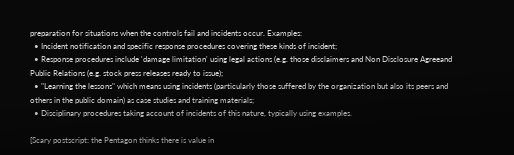preparation for situations when the controls fail and incidents occur. Examples:
  • Incident notification and specific response procedures covering these kinds of incident;
  • Response procedures include 'damage limitation' using legal actions (e.g. those disclaimers and Non Disclosure Agreeand Public Relations (e.g. stock press releases ready to issue);
  • "Learning the lessons" which means using incidents (particularly those suffered by the organization but also its peers and others in the public domain) as case studies and training materials;
  • Disciplinary procedures taking account of incidents of this nature, typically using examples.

[Scary postscript: the Pentagon thinks there is value in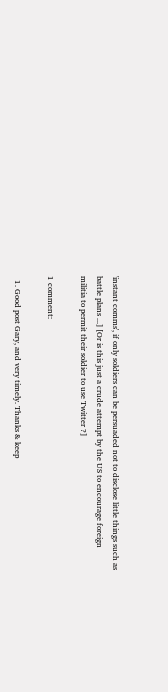'instant comms', if only soldiers can be persuaded not to disclose little things such as battle plans ...] [Or is this just a crude attempt by the US to encourage foreign militia to permit their soldier to use Twitter ?]

1 comment:

  1. Good post Gary, and very timely. Thanks & keep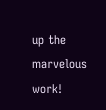up the marvelous work!